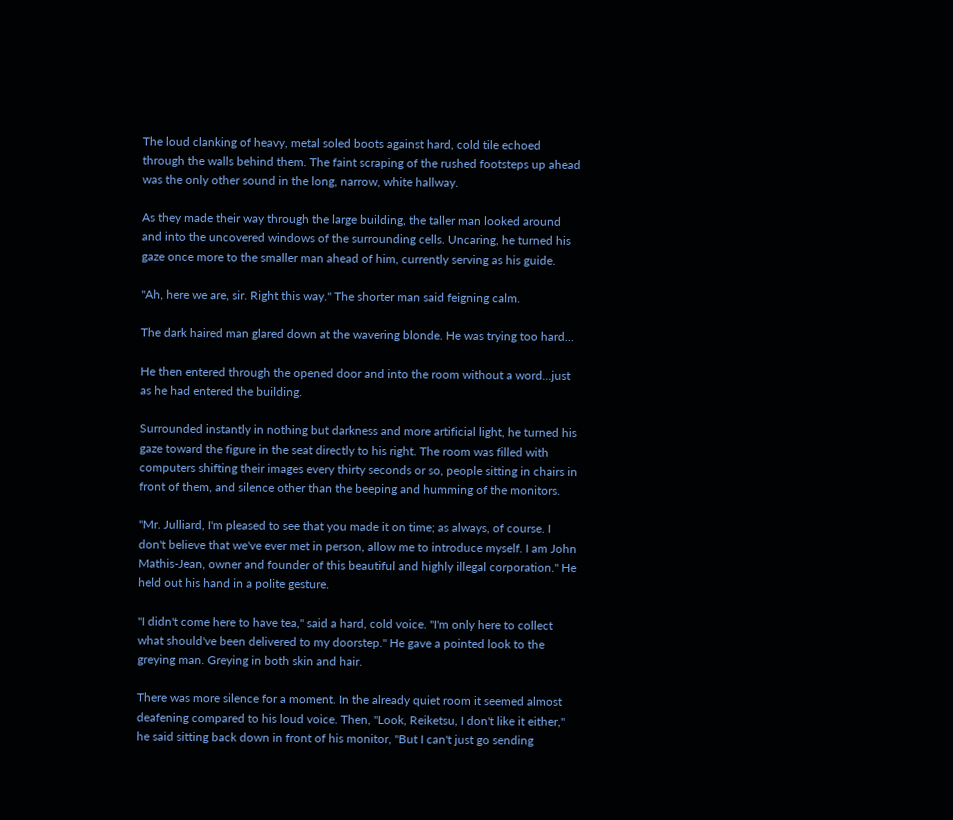The loud clanking of heavy, metal soled boots against hard, cold tile echoed through the walls behind them. The faint scraping of the rushed footsteps up ahead was the only other sound in the long, narrow, white hallway.

As they made their way through the large building, the taller man looked around and into the uncovered windows of the surrounding cells. Uncaring, he turned his gaze once more to the smaller man ahead of him, currently serving as his guide.

"Ah, here we are, sir. Right this way." The shorter man said feigning calm.

The dark haired man glared down at the wavering blonde. He was trying too hard…

He then entered through the opened door and into the room without a word…just as he had entered the building.

Surrounded instantly in nothing but darkness and more artificial light, he turned his gaze toward the figure in the seat directly to his right. The room was filled with computers shifting their images every thirty seconds or so, people sitting in chairs in front of them, and silence other than the beeping and humming of the monitors.

"Mr. Julliard, I'm pleased to see that you made it on time; as always, of course. I don't believe that we've ever met in person, allow me to introduce myself. I am John Mathis-Jean, owner and founder of this beautiful and highly illegal corporation." He held out his hand in a polite gesture.

"I didn't come here to have tea," said a hard, cold voice. "I'm only here to collect what should've been delivered to my doorstep." He gave a pointed look to the greying man. Greying in both skin and hair.

There was more silence for a moment. In the already quiet room it seemed almost deafening compared to his loud voice. Then, "Look, Reiketsu, I don't like it either," he said sitting back down in front of his monitor, "But I can't just go sending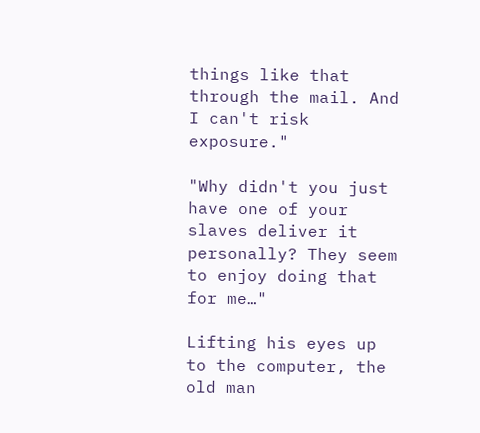things like that through the mail. And I can't risk exposure."

"Why didn't you just have one of your slaves deliver it personally? They seem to enjoy doing that for me…"

Lifting his eyes up to the computer, the old man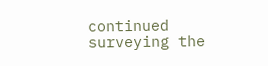continued surveying the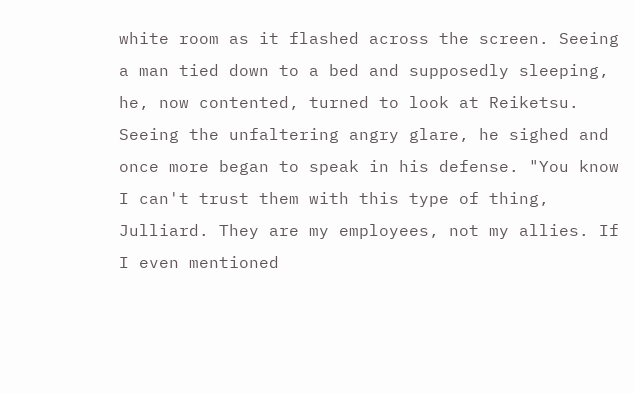white room as it flashed across the screen. Seeing a man tied down to a bed and supposedly sleeping, he, now contented, turned to look at Reiketsu. Seeing the unfaltering angry glare, he sighed and once more began to speak in his defense. "You know I can't trust them with this type of thing, Julliard. They are my employees, not my allies. If I even mentioned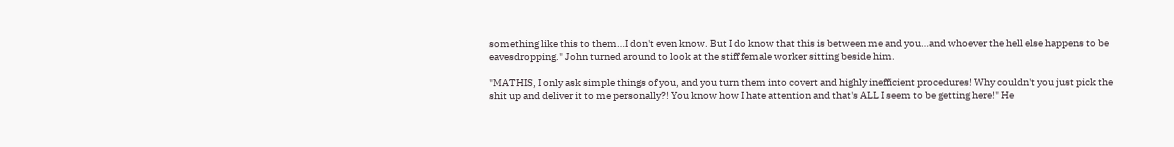something like this to them…I don't even know. But I do know that this is between me and you…and whoever the hell else happens to be eavesdropping." John turned around to look at the stiff female worker sitting beside him.

"MATHIS, I only ask simple things of you, and you turn them into covert and highly inefficient procedures! Why couldn't you just pick the shit up and deliver it to me personally?! You know how I hate attention and that's ALL I seem to be getting here!" He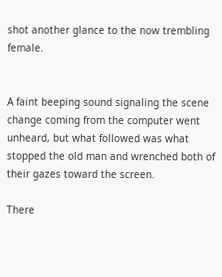shot another glance to the now trembling female.


A faint beeping sound signaling the scene change coming from the computer went unheard, but what followed was what stopped the old man and wrenched both of their gazes toward the screen.

There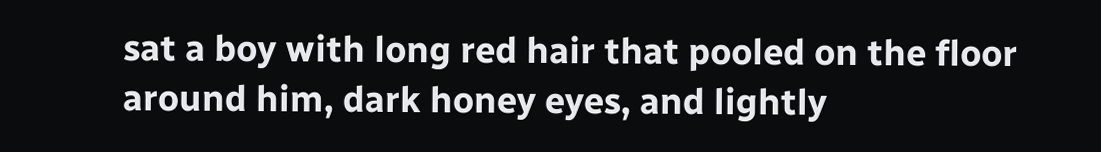sat a boy with long red hair that pooled on the floor around him, dark honey eyes, and lightly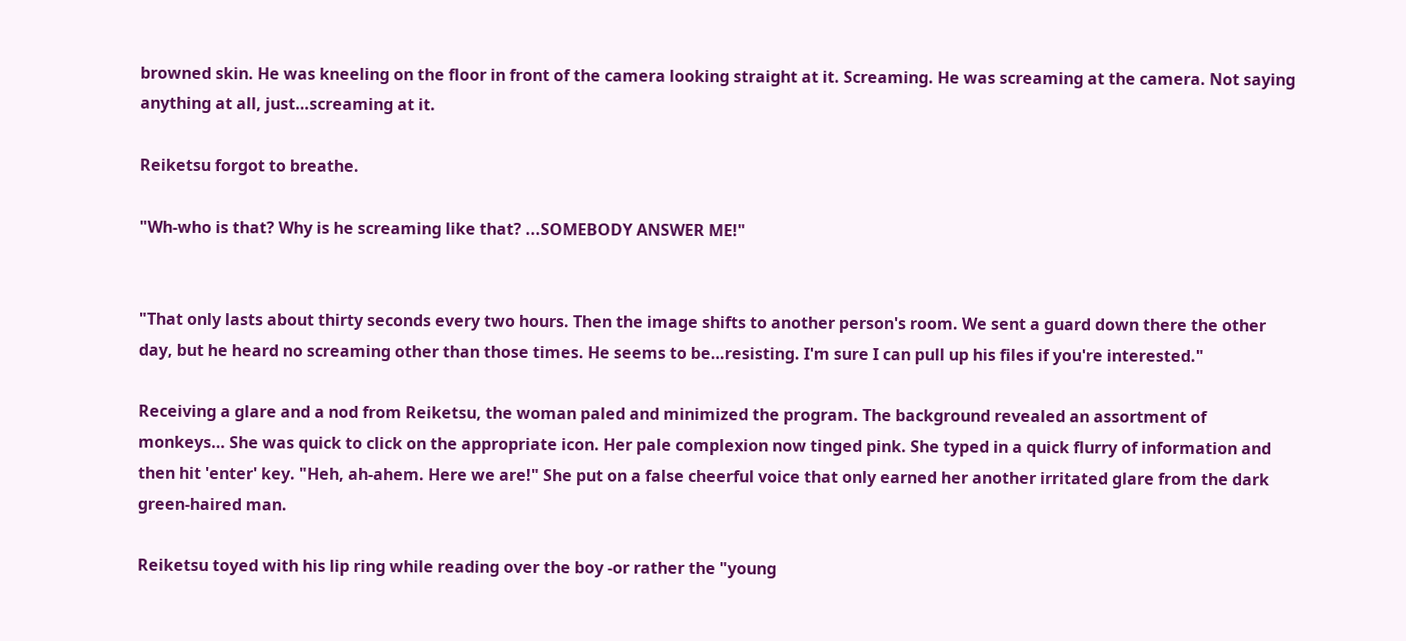browned skin. He was kneeling on the floor in front of the camera looking straight at it. Screaming. He was screaming at the camera. Not saying anything at all, just…screaming at it.

Reiketsu forgot to breathe.

"Wh-who is that? Why is he screaming like that? ...SOMEBODY ANSWER ME!"


"That only lasts about thirty seconds every two hours. Then the image shifts to another person's room. We sent a guard down there the other day, but he heard no screaming other than those times. He seems to be…resisting. I'm sure I can pull up his files if you're interested."

Receiving a glare and a nod from Reiketsu, the woman paled and minimized the program. The background revealed an assortment of monkeys… She was quick to click on the appropriate icon. Her pale complexion now tinged pink. She typed in a quick flurry of information and then hit 'enter' key. "Heh, ah-ahem. Here we are!" She put on a false cheerful voice that only earned her another irritated glare from the dark green-haired man.

Reiketsu toyed with his lip ring while reading over the boy -or rather the "young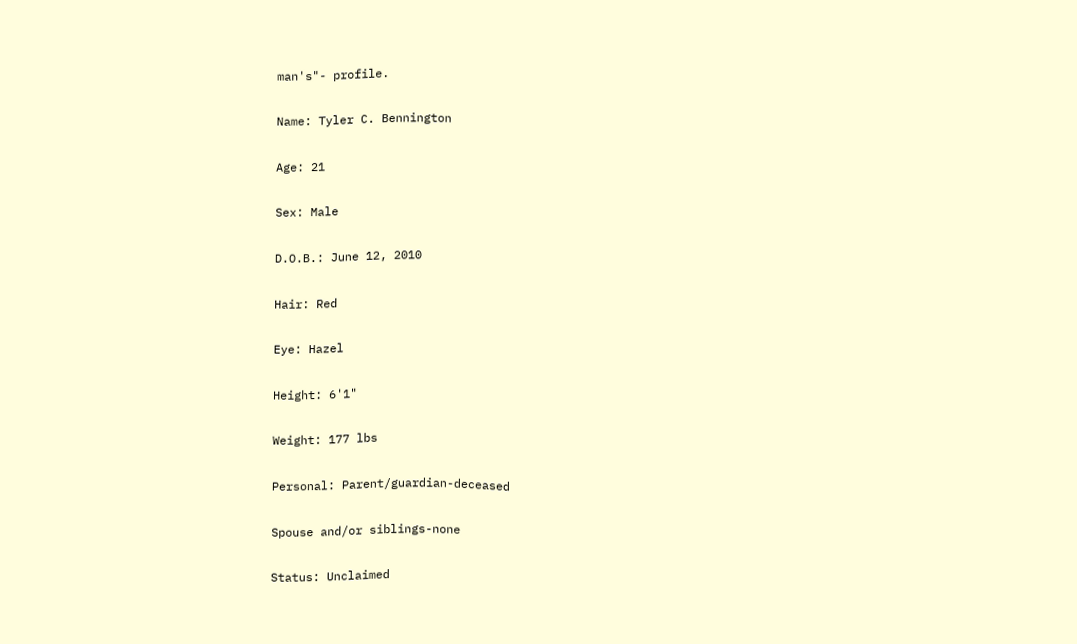man's"- profile.

Name: Tyler C. Bennington

Age: 21

Sex: Male

D.O.B.: June 12, 2010

Hair: Red

Eye: Hazel

Height: 6'1"

Weight: 177 lbs

Personal: Parent/guardian-deceased

Spouse and/or siblings-none

Status: Unclaimed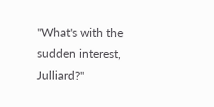"What's with the sudden interest, Julliard?"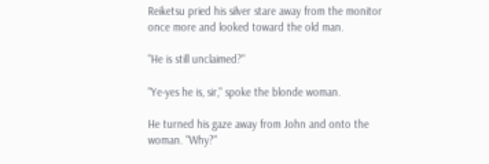Reiketsu pried his silver stare away from the monitor once more and looked toward the old man.

"He is still unclaimed?"

"Ye-yes he is, sir," spoke the blonde woman.

He turned his gaze away from John and onto the woman. "Why?"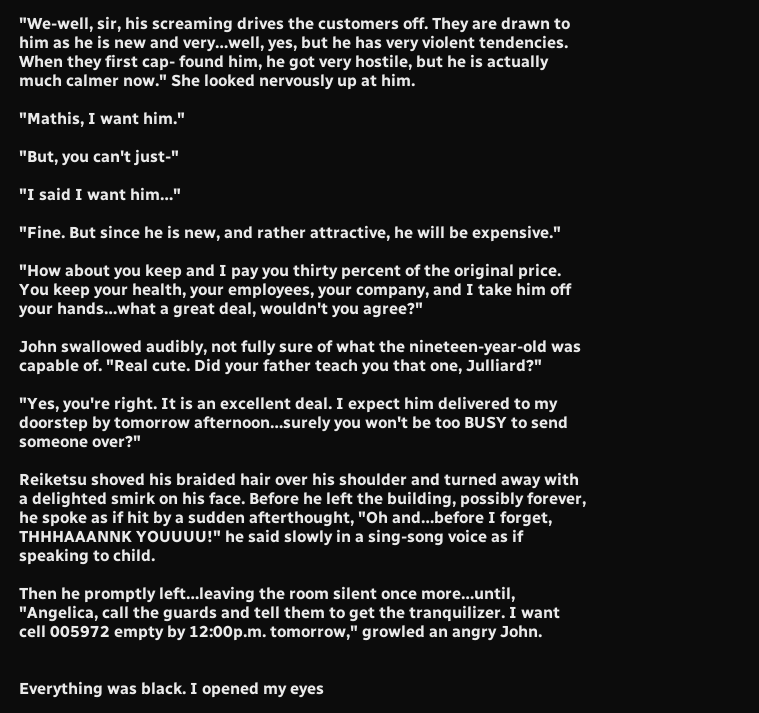"We-well, sir, his screaming drives the customers off. They are drawn to him as he is new and very…well, yes, but he has very violent tendencies. When they first cap- found him, he got very hostile, but he is actually much calmer now." She looked nervously up at him.

"Mathis, I want him."

"But, you can't just-"

"I said I want him…"

"Fine. But since he is new, and rather attractive, he will be expensive."

"How about you keep and I pay you thirty percent of the original price. You keep your health, your employees, your company, and I take him off your hands…what a great deal, wouldn't you agree?"

John swallowed audibly, not fully sure of what the nineteen-year-old was capable of. "Real cute. Did your father teach you that one, Julliard?"

"Yes, you're right. It is an excellent deal. I expect him delivered to my doorstep by tomorrow afternoon…surely you won't be too BUSY to send someone over?"

Reiketsu shoved his braided hair over his shoulder and turned away with a delighted smirk on his face. Before he left the building, possibly forever, he spoke as if hit by a sudden afterthought, "Oh and…before I forget, THHHAAANNK YOUUUU!" he said slowly in a sing-song voice as if speaking to child.

Then he promptly left…leaving the room silent once more…until, "Angelica, call the guards and tell them to get the tranquilizer. I want cell 005972 empty by 12:00p.m. tomorrow," growled an angry John.


Everything was black. I opened my eyes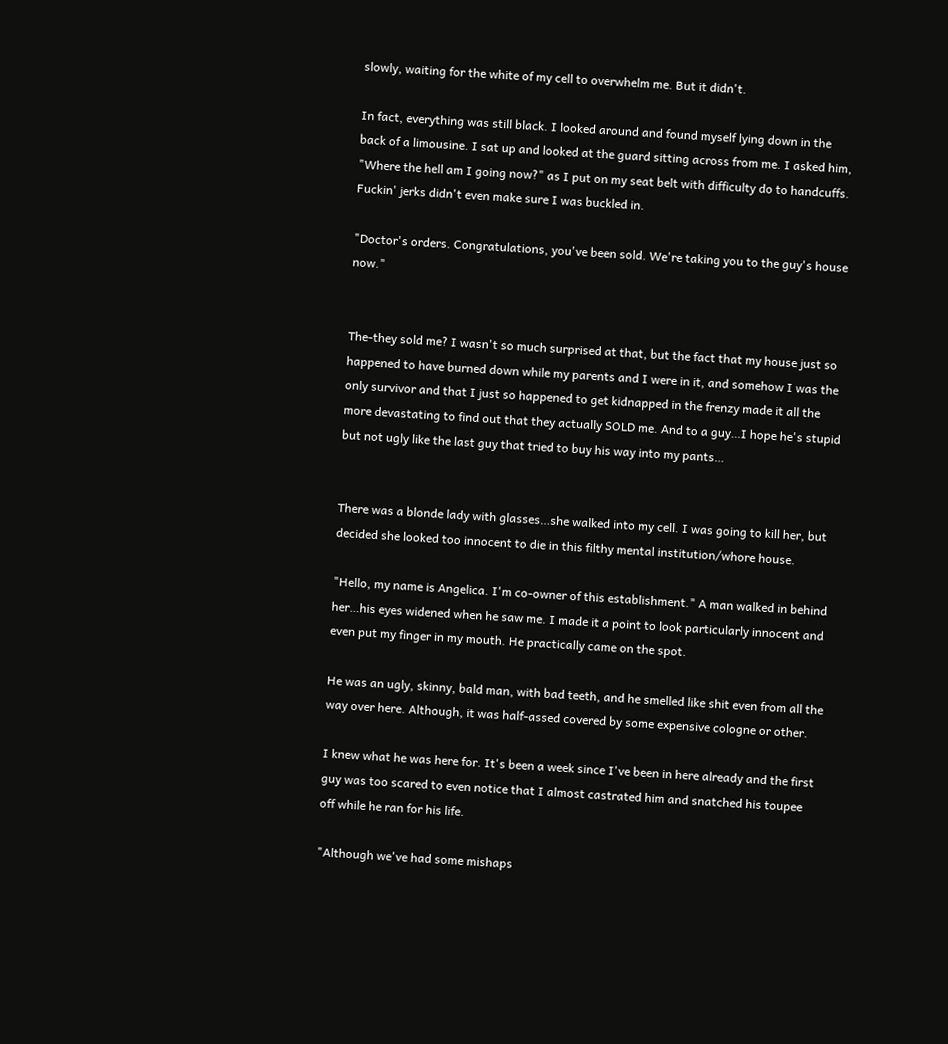slowly, waiting for the white of my cell to overwhelm me. But it didn't.

In fact, everything was still black. I looked around and found myself lying down in the back of a limousine. I sat up and looked at the guard sitting across from me. I asked him, "Where the hell am I going now?" as I put on my seat belt with difficulty do to handcuffs. Fuckin' jerks didn't even make sure I was buckled in.

"Doctor's orders. Congratulations, you've been sold. We're taking you to the guy's house now."


The-they sold me? I wasn't so much surprised at that, but the fact that my house just so happened to have burned down while my parents and I were in it, and somehow I was the only survivor and that I just so happened to get kidnapped in the frenzy made it all the more devastating to find out that they actually SOLD me. And to a guy…I hope he's stupid but not ugly like the last guy that tried to buy his way into my pants…


There was a blonde lady with glasses…she walked into my cell. I was going to kill her, but decided she looked too innocent to die in this filthy mental institution/whore house.

"Hello, my name is Angelica. I'm co-owner of this establishment." A man walked in behind her…his eyes widened when he saw me. I made it a point to look particularly innocent and even put my finger in my mouth. He practically came on the spot.

He was an ugly, skinny, bald man, with bad teeth, and he smelled like shit even from all the way over here. Although, it was half-assed covered by some expensive cologne or other.

I knew what he was here for. It's been a week since I've been in here already and the first guy was too scared to even notice that I almost castrated him and snatched his toupee off while he ran for his life.

"Although we've had some mishaps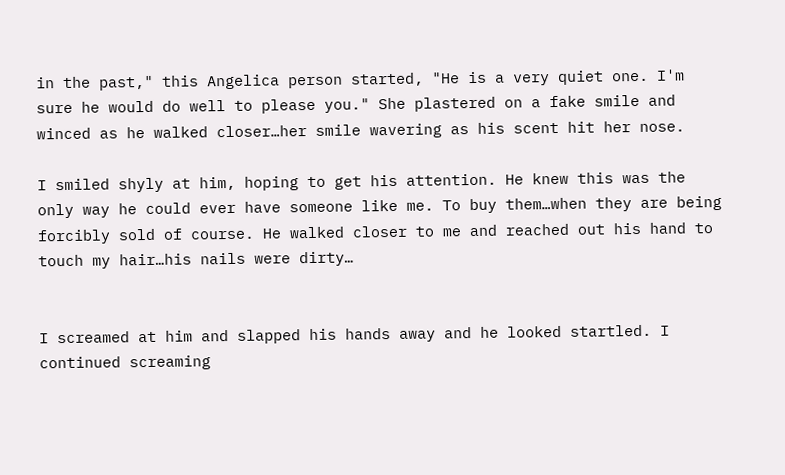in the past," this Angelica person started, "He is a very quiet one. I'm sure he would do well to please you." She plastered on a fake smile and winced as he walked closer…her smile wavering as his scent hit her nose.

I smiled shyly at him, hoping to get his attention. He knew this was the only way he could ever have someone like me. To buy them…when they are being forcibly sold of course. He walked closer to me and reached out his hand to touch my hair…his nails were dirty…


I screamed at him and slapped his hands away and he looked startled. I continued screaming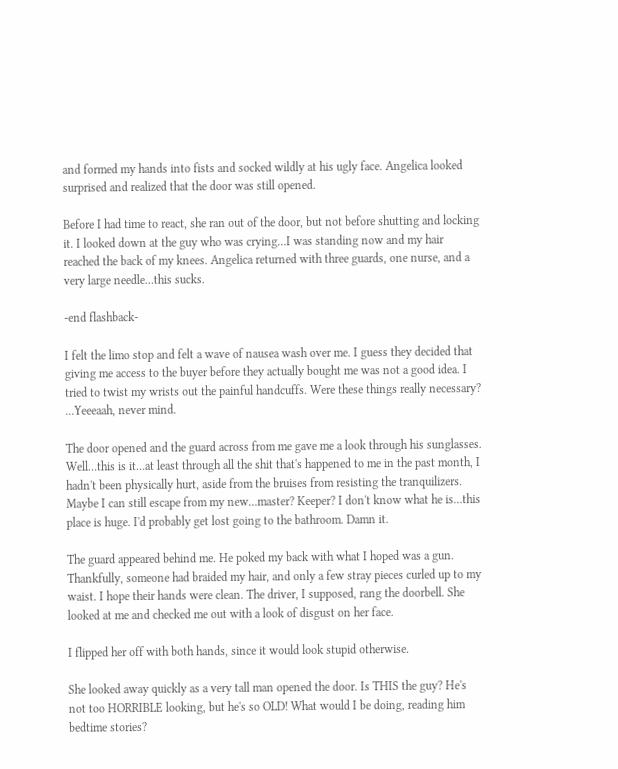and formed my hands into fists and socked wildly at his ugly face. Angelica looked surprised and realized that the door was still opened.

Before I had time to react, she ran out of the door, but not before shutting and locking it. I looked down at the guy who was crying…I was standing now and my hair reached the back of my knees. Angelica returned with three guards, one nurse, and a very large needle…this sucks.

-end flashback-

I felt the limo stop and felt a wave of nausea wash over me. I guess they decided that giving me access to the buyer before they actually bought me was not a good idea. I tried to twist my wrists out the painful handcuffs. Were these things really necessary? ...Yeeeaah, never mind.

The door opened and the guard across from me gave me a look through his sunglasses. Well…this is it…at least through all the shit that's happened to me in the past month, I hadn't been physically hurt, aside from the bruises from resisting the tranquilizers. Maybe I can still escape from my new…master? Keeper? I don't know what he is…this place is huge. I'd probably get lost going to the bathroom. Damn it.

The guard appeared behind me. He poked my back with what I hoped was a gun. Thankfully, someone had braided my hair, and only a few stray pieces curled up to my waist. I hope their hands were clean. The driver, I supposed, rang the doorbell. She looked at me and checked me out with a look of disgust on her face.

I flipped her off with both hands, since it would look stupid otherwise.

She looked away quickly as a very tall man opened the door. Is THIS the guy? He's not too HORRIBLE looking, but he's so OLD! What would I be doing, reading him bedtime stories?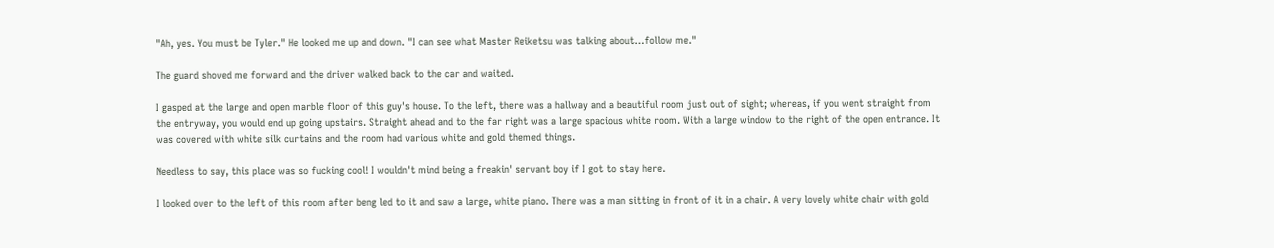"Ah, yes. You must be Tyler." He looked me up and down. "I can see what Master Reiketsu was talking about…follow me."

The guard shoved me forward and the driver walked back to the car and waited.

I gasped at the large and open marble floor of this guy's house. To the left, there was a hallway and a beautiful room just out of sight; whereas, if you went straight from the entryway, you would end up going upstairs. Straight ahead and to the far right was a large spacious white room. With a large window to the right of the open entrance. It was covered with white silk curtains and the room had various white and gold themed things.

Needless to say, this place was so fucking cool! I wouldn't mind being a freakin' servant boy if I got to stay here.

I looked over to the left of this room after beng led to it and saw a large, white piano. There was a man sitting in front of it in a chair. A very lovely white chair with gold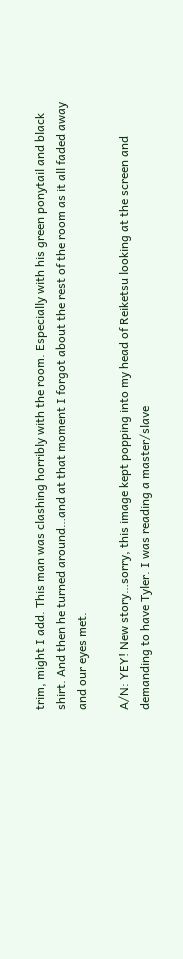trim, might I add. This man was clashing horribly with the room. Especially with his green ponytail and black shirt. And then he turned around…and at that moment I forgot about the rest of the room as it all faded away and our eyes met.

A/N: YEY! New story…sorry, this image kept popping into my head of Reiketsu looking at the screen and demanding to have Tyler. I was reading a master/slave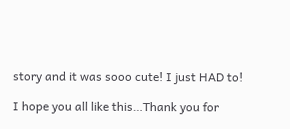story and it was sooo cute! I just HAD to!

I hope you all like this…Thank you for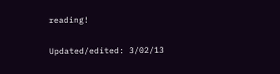reading!

Updated/edited: 3/02/13